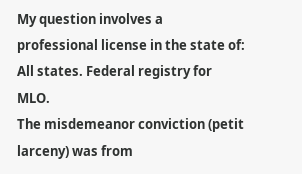My question involves a professional license in the state of: All states. Federal registry for MLO.
The misdemeanor conviction (petit larceny) was from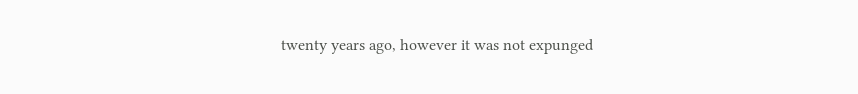twenty years ago, however it was not expunged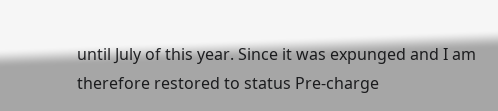until July of this year. Since it was expunged and I am therefore restored to status Pre-charge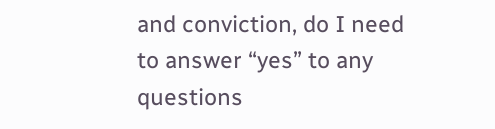and conviction, do I need to answer “yes” to any questions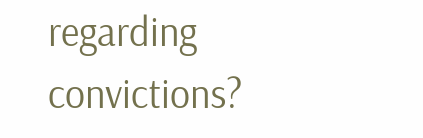regarding convictions?